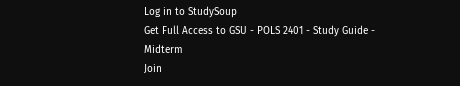Log in to StudySoup
Get Full Access to GSU - POLS 2401 - Study Guide - Midterm
Join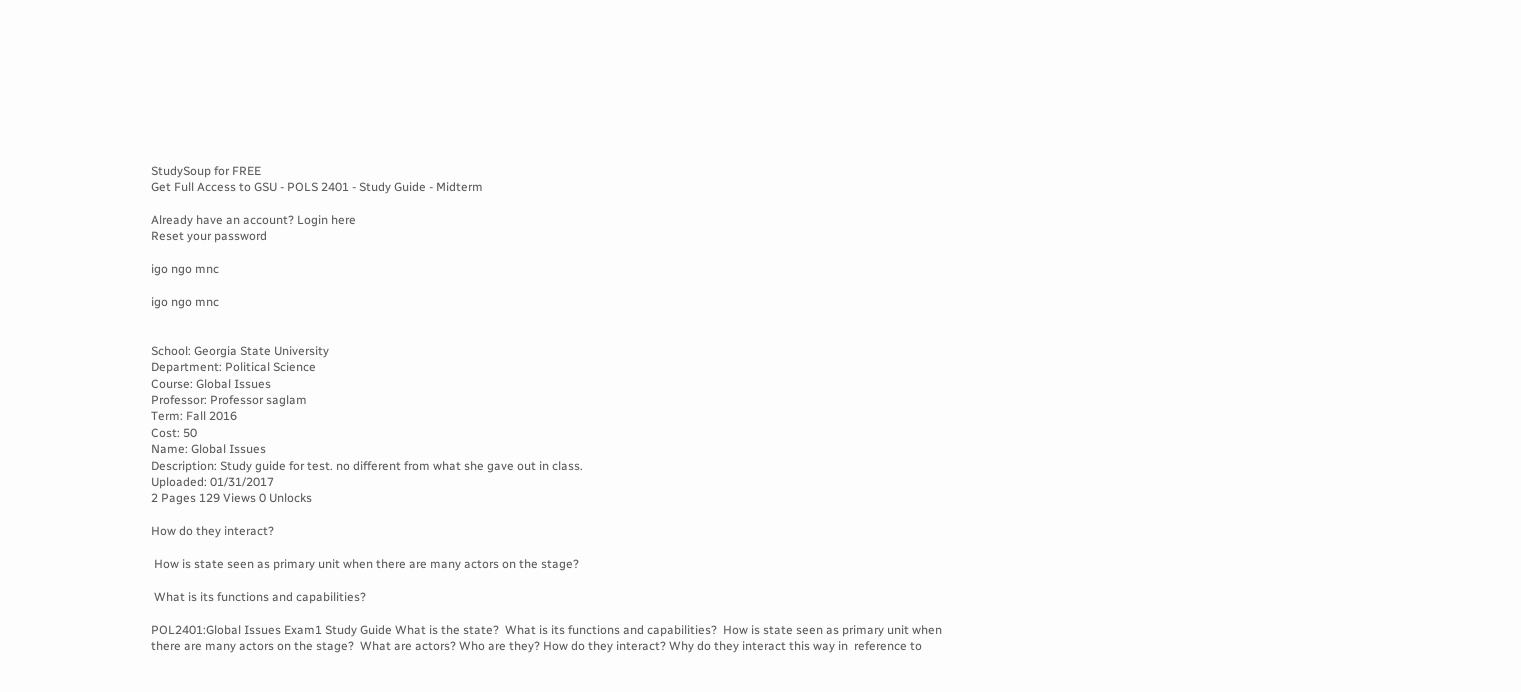StudySoup for FREE
Get Full Access to GSU - POLS 2401 - Study Guide - Midterm

Already have an account? Login here
Reset your password

igo ngo mnc

igo ngo mnc


School: Georgia State University
Department: Political Science
Course: Global Issues
Professor: Professor saglam
Term: Fall 2016
Cost: 50
Name: Global Issues
Description: Study guide for test. no different from what she gave out in class.
Uploaded: 01/31/2017
2 Pages 129 Views 0 Unlocks

How do they interact?

 How is state seen as primary unit when there are many actors on the stage?

 What is its functions and capabilities?

POL2401:Global Issues Exam1 Study Guide What is the state?  What is its functions and capabilities?  How is state seen as primary unit when there are many actors on the stage?  What are actors? Who are they? How do they interact? Why do they interact this way in  reference to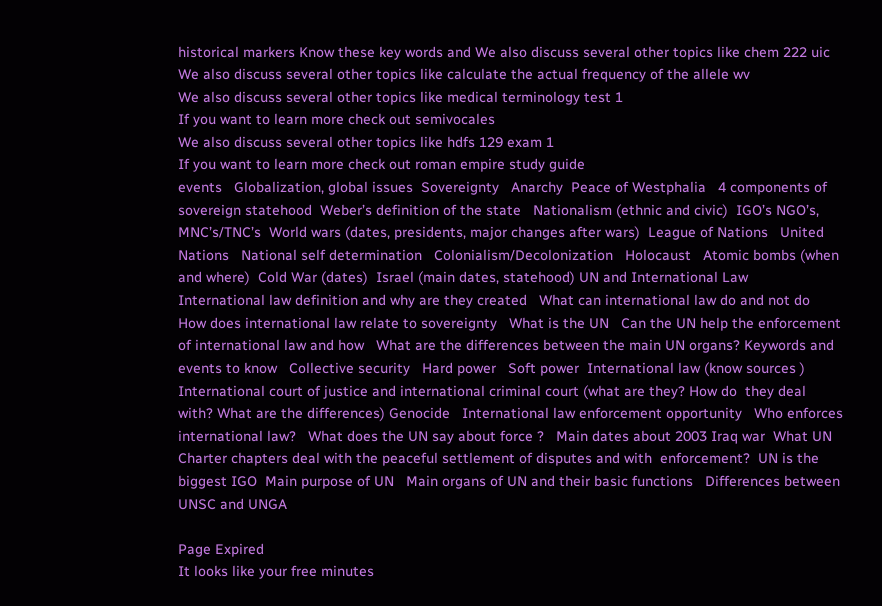historical markers Know these key words and We also discuss several other topics like chem 222 uic
We also discuss several other topics like calculate the actual frequency of the allele wv
We also discuss several other topics like medical terminology test 1
If you want to learn more check out semivocales
We also discuss several other topics like hdfs 129 exam 1
If you want to learn more check out roman empire study guide
events   Globalization, global issues  Sovereignty   Anarchy  Peace of Westphalia   4 components of sovereign statehood  Weber’s definition of the state   Nationalism (ethnic and civic)  IGO’s NGO’s, MNC’s/TNC’s  World wars (dates, presidents, major changes after wars)  League of Nations   United Nations   National self determination   Colonialism/Decolonization   Holocaust   Atomic bombs (when and where)  Cold War (dates)  Israel (main dates, statehood) UN and International Law   International law definition and why are they created   What can international law do and not do   How does international law relate to sovereignty   What is the UN   Can the UN help the enforcement of international law and how   What are the differences between the main UN organs? Keywords and events to know   Collective security   Hard power   Soft power  International law (know sources )  International court of justice and international criminal court (what are they? How do  they deal with? What are the differences) Genocide   International law enforcement opportunity   Who enforces international law?   What does the UN say about force ?   Main dates about 2003 Iraq war  What UN  Charter chapters deal with the peaceful settlement of disputes and with  enforcement?  UN is the biggest IGO  Main purpose of UN   Main organs of UN and their basic functions   Differences between UNSC and UNGA

Page Expired
It looks like your free minutes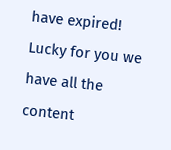have expired! Lucky for you we have all the content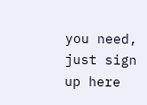you need, just sign up here